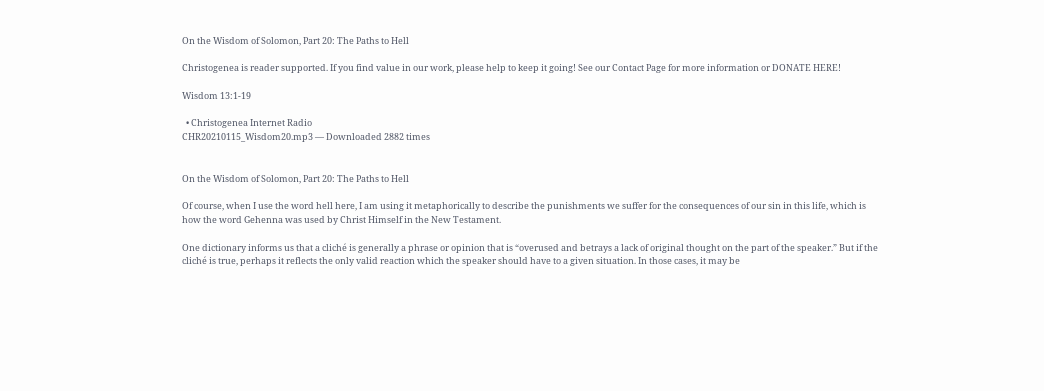On the Wisdom of Solomon, Part 20: The Paths to Hell

Christogenea is reader supported. If you find value in our work, please help to keep it going! See our Contact Page for more information or DONATE HERE!

Wisdom 13:1-19

  • Christogenea Internet Radio
CHR20210115_Wisdom20.mp3 — Downloaded 2882 times


On the Wisdom of Solomon, Part 20: The Paths to Hell

Of course, when I use the word hell here, I am using it metaphorically to describe the punishments we suffer for the consequences of our sin in this life, which is how the word Gehenna was used by Christ Himself in the New Testament.

One dictionary informs us that a cliché is generally a phrase or opinion that is “overused and betrays a lack of original thought on the part of the speaker.” But if the cliché is true, perhaps it reflects the only valid reaction which the speaker should have to a given situation. In those cases, it may be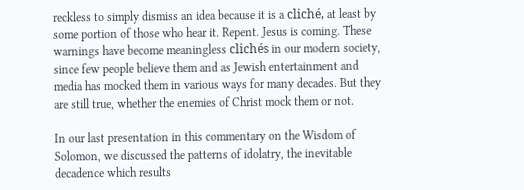reckless to simply dismiss an idea because it is a cliché, at least by some portion of those who hear it. Repent. Jesus is coming. These warnings have become meaningless clichés in our modern society, since few people believe them and as Jewish entertainment and media has mocked them in various ways for many decades. But they are still true, whether the enemies of Christ mock them or not.

In our last presentation in this commentary on the Wisdom of Solomon, we discussed the patterns of idolatry, the inevitable decadence which results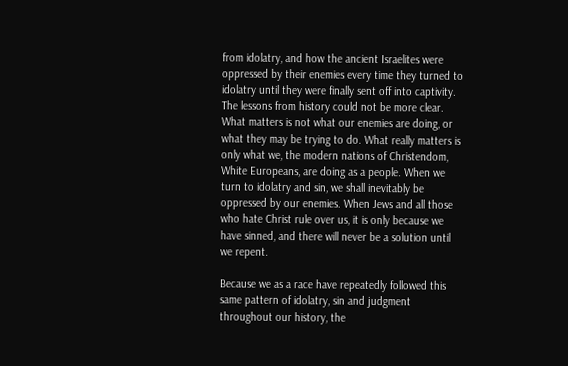from idolatry, and how the ancient Israelites were oppressed by their enemies every time they turned to idolatry until they were finally sent off into captivity. The lessons from history could not be more clear. What matters is not what our enemies are doing, or what they may be trying to do. What really matters is only what we, the modern nations of Christendom, White Europeans, are doing as a people. When we turn to idolatry and sin, we shall inevitably be oppressed by our enemies. When Jews and all those who hate Christ rule over us, it is only because we have sinned, and there will never be a solution until we repent.

Because we as a race have repeatedly followed this same pattern of idolatry, sin and judgment throughout our history, the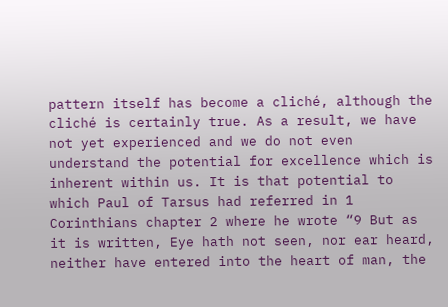pattern itself has become a cliché, although the cliché is certainly true. As a result, we have not yet experienced and we do not even understand the potential for excellence which is inherent within us. It is that potential to which Paul of Tarsus had referred in 1 Corinthians chapter 2 where he wrote “9 But as it is written, Eye hath not seen, nor ear heard, neither have entered into the heart of man, the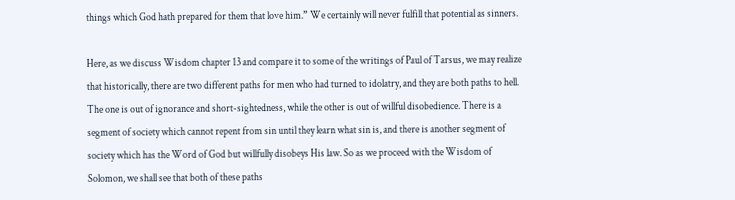things which God hath prepared for them that love him.” We certainly will never fulfill that potential as sinners.

Here, as we discuss Wisdom chapter 13 and compare it to some of the writings of Paul of Tarsus, we may realize that historically, there are two different paths for men who had turned to idolatry, and they are both paths to hell. The one is out of ignorance and short-sightedness, while the other is out of willful disobedience. There is a segment of society which cannot repent from sin until they learn what sin is, and there is another segment of society which has the Word of God but willfully disobeys His law. So as we proceed with the Wisdom of Solomon, we shall see that both of these paths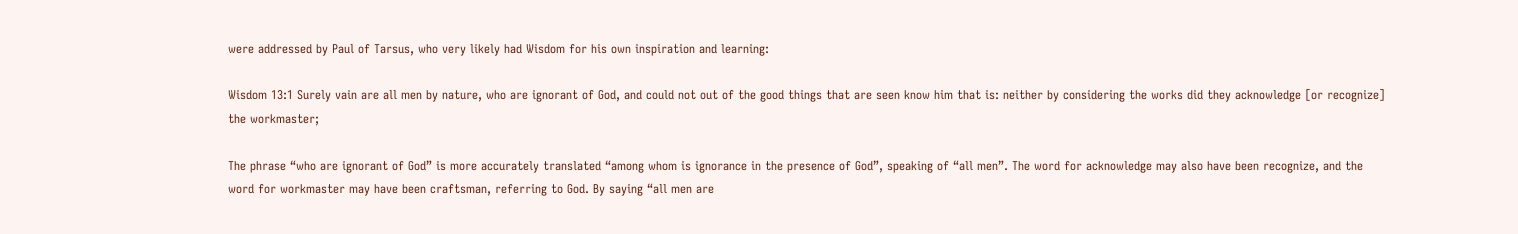were addressed by Paul of Tarsus, who very likely had Wisdom for his own inspiration and learning:

Wisdom 13:1 Surely vain are all men by nature, who are ignorant of God, and could not out of the good things that are seen know him that is: neither by considering the works did they acknowledge [or recognize] the workmaster;

The phrase “who are ignorant of God” is more accurately translated “among whom is ignorance in the presence of God”, speaking of “all men”. The word for acknowledge may also have been recognize, and the word for workmaster may have been craftsman, referring to God. By saying “all men are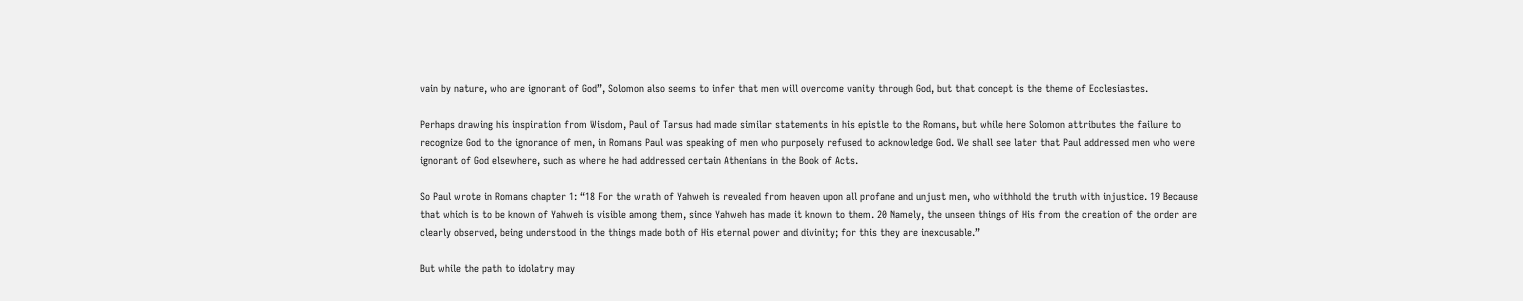vain by nature, who are ignorant of God”, Solomon also seems to infer that men will overcome vanity through God, but that concept is the theme of Ecclesiastes.

Perhaps drawing his inspiration from Wisdom, Paul of Tarsus had made similar statements in his epistle to the Romans, but while here Solomon attributes the failure to recognize God to the ignorance of men, in Romans Paul was speaking of men who purposely refused to acknowledge God. We shall see later that Paul addressed men who were ignorant of God elsewhere, such as where he had addressed certain Athenians in the Book of Acts.

So Paul wrote in Romans chapter 1: “18 For the wrath of Yahweh is revealed from heaven upon all profane and unjust men, who withhold the truth with injustice. 19 Because that which is to be known of Yahweh is visible among them, since Yahweh has made it known to them. 20 Namely, the unseen things of His from the creation of the order are clearly observed, being understood in the things made both of His eternal power and divinity; for this they are inexcusable.”

But while the path to idolatry may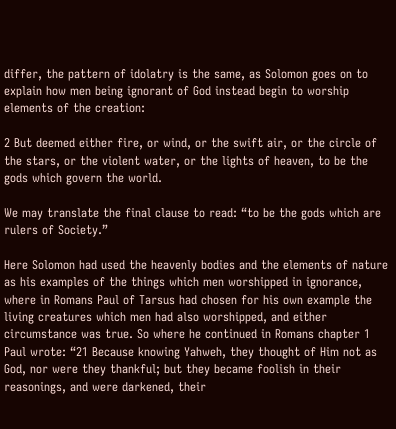differ, the pattern of idolatry is the same, as Solomon goes on to explain how men being ignorant of God instead begin to worship elements of the creation:

2 But deemed either fire, or wind, or the swift air, or the circle of the stars, or the violent water, or the lights of heaven, to be the gods which govern the world.

We may translate the final clause to read: “to be the gods which are rulers of Society.”

Here Solomon had used the heavenly bodies and the elements of nature as his examples of the things which men worshipped in ignorance, where in Romans Paul of Tarsus had chosen for his own example the living creatures which men had also worshipped, and either circumstance was true. So where he continued in Romans chapter 1 Paul wrote: “21 Because knowing Yahweh, they thought of Him not as God, nor were they thankful; but they became foolish in their reasonings, and were darkened, their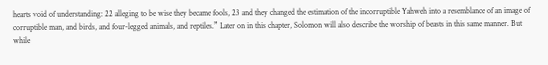hearts void of understanding: 22 alleging to be wise they became fools, 23 and they changed the estimation of the incorruptible Yahweh into a resemblance of an image of corruptible man, and birds, and four-legged animals, and reptiles.” Later on in this chapter, Solomon will also describe the worship of beasts in this same manner. But while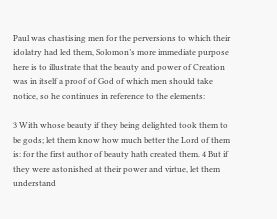Paul was chastising men for the perversions to which their idolatry had led them, Solomon’s more immediate purpose here is to illustrate that the beauty and power of Creation was in itself a proof of God of which men should take notice, so he continues in reference to the elements:

3 With whose beauty if they being delighted took them to be gods; let them know how much better the Lord of them is: for the first author of beauty hath created them. 4 But if they were astonished at their power and virtue, let them understand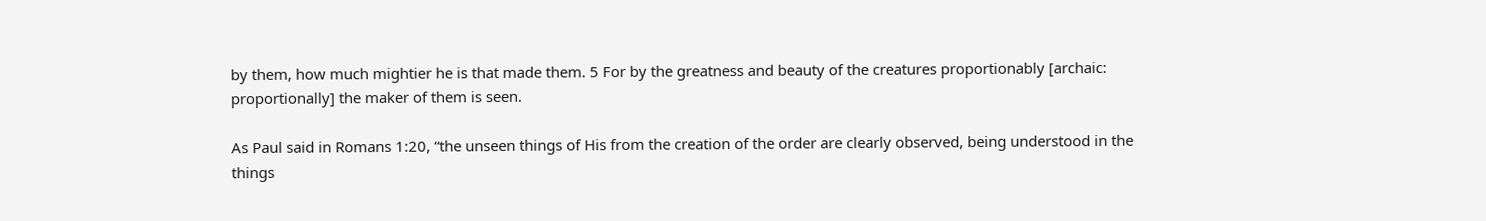by them, how much mightier he is that made them. 5 For by the greatness and beauty of the creatures proportionably [archaic: proportionally] the maker of them is seen.

As Paul said in Romans 1:20, “the unseen things of His from the creation of the order are clearly observed, being understood in the things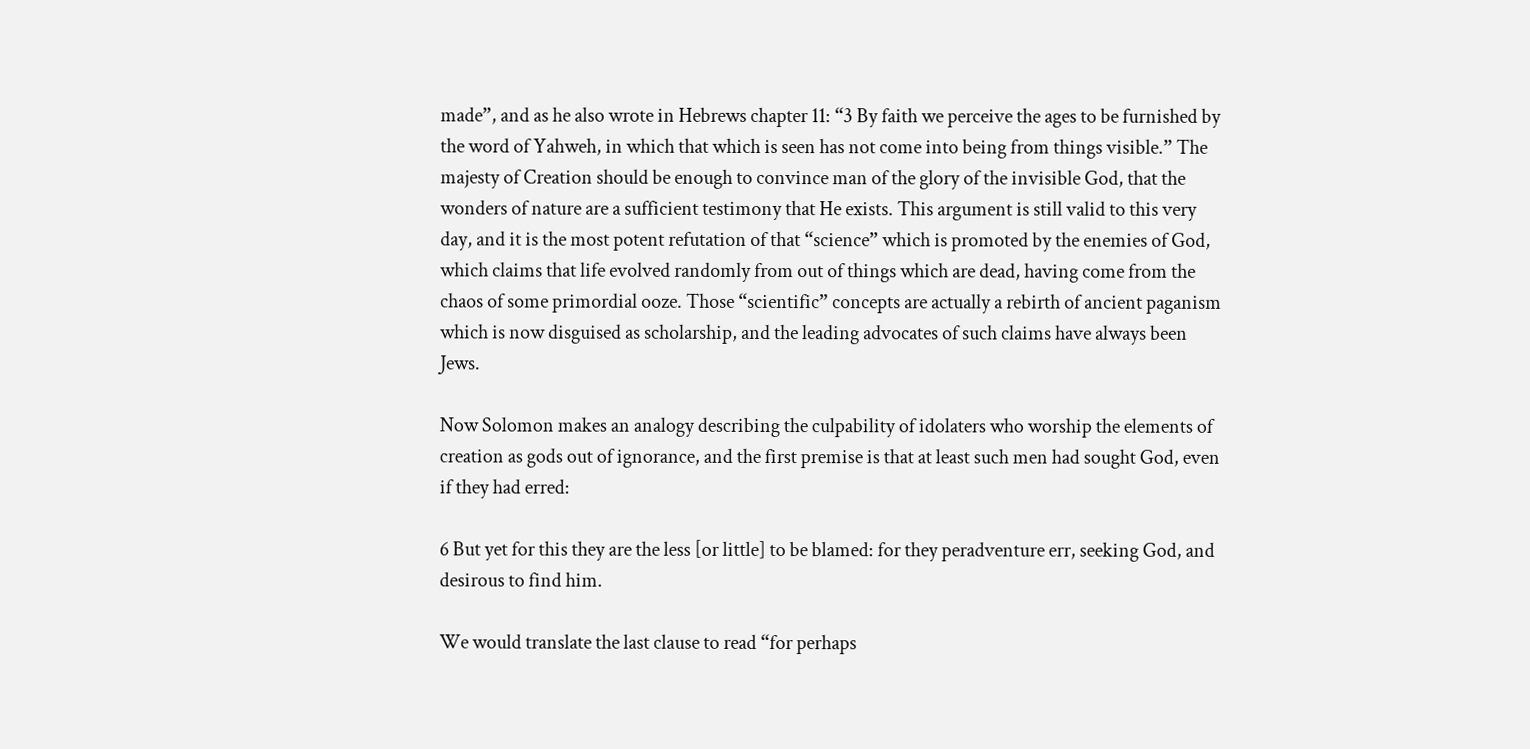made”, and as he also wrote in Hebrews chapter 11: “3 By faith we perceive the ages to be furnished by the word of Yahweh, in which that which is seen has not come into being from things visible.” The majesty of Creation should be enough to convince man of the glory of the invisible God, that the wonders of nature are a sufficient testimony that He exists. This argument is still valid to this very day, and it is the most potent refutation of that “science” which is promoted by the enemies of God, which claims that life evolved randomly from out of things which are dead, having come from the chaos of some primordial ooze. Those “scientific” concepts are actually a rebirth of ancient paganism which is now disguised as scholarship, and the leading advocates of such claims have always been Jews.

Now Solomon makes an analogy describing the culpability of idolaters who worship the elements of creation as gods out of ignorance, and the first premise is that at least such men had sought God, even if they had erred:

6 But yet for this they are the less [or little] to be blamed: for they peradventure err, seeking God, and desirous to find him.

We would translate the last clause to read “for perhaps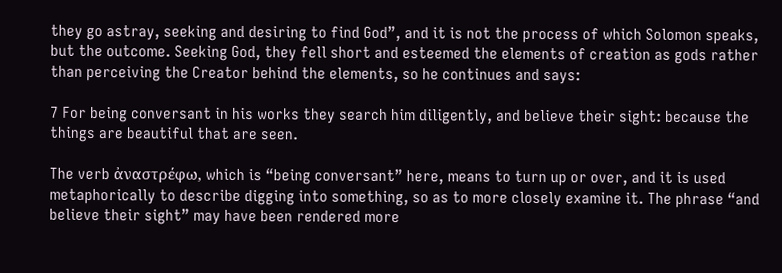they go astray, seeking and desiring to find God”, and it is not the process of which Solomon speaks, but the outcome. Seeking God, they fell short and esteemed the elements of creation as gods rather than perceiving the Creator behind the elements, so he continues and says:

7 For being conversant in his works they search him diligently, and believe their sight: because the things are beautiful that are seen.

The verb ἀναστρέφω, which is “being conversant” here, means to turn up or over, and it is used metaphorically to describe digging into something, so as to more closely examine it. The phrase “and believe their sight” may have been rendered more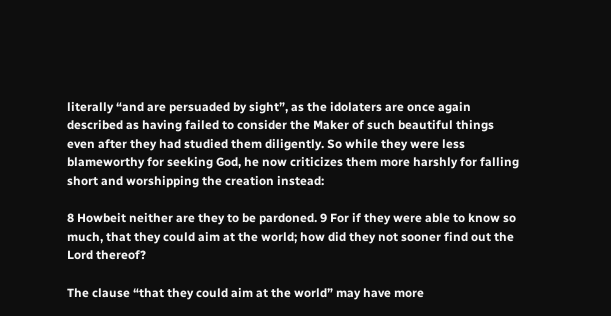literally “and are persuaded by sight”, as the idolaters are once again described as having failed to consider the Maker of such beautiful things even after they had studied them diligently. So while they were less blameworthy for seeking God, he now criticizes them more harshly for falling short and worshipping the creation instead:

8 Howbeit neither are they to be pardoned. 9 For if they were able to know so much, that they could aim at the world; how did they not sooner find out the Lord thereof?

The clause “that they could aim at the world” may have more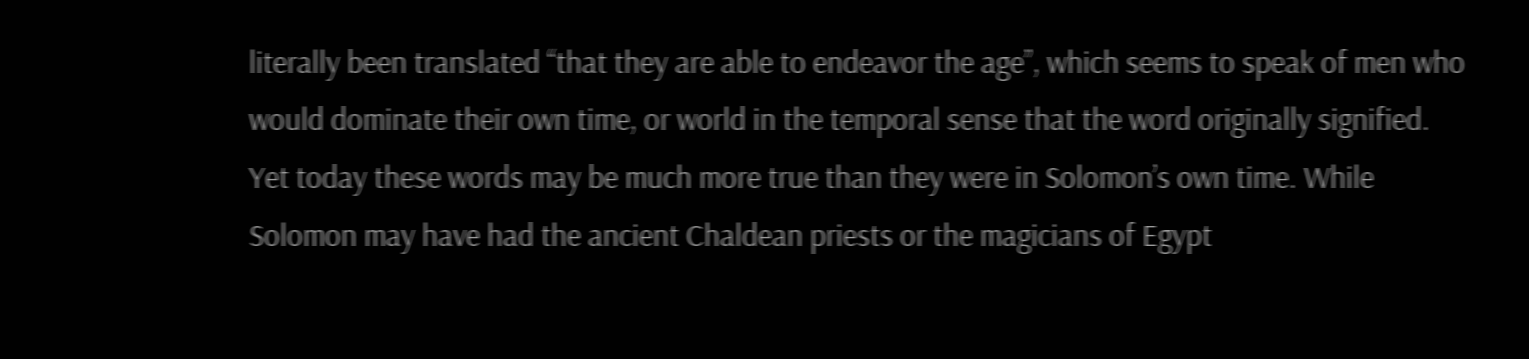literally been translated “that they are able to endeavor the age”, which seems to speak of men who would dominate their own time, or world in the temporal sense that the word originally signified. Yet today these words may be much more true than they were in Solomon’s own time. While Solomon may have had the ancient Chaldean priests or the magicians of Egypt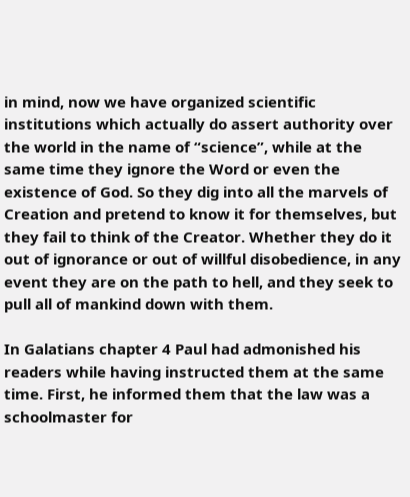in mind, now we have organized scientific institutions which actually do assert authority over the world in the name of “science”, while at the same time they ignore the Word or even the existence of God. So they dig into all the marvels of Creation and pretend to know it for themselves, but they fail to think of the Creator. Whether they do it out of ignorance or out of willful disobedience, in any event they are on the path to hell, and they seek to pull all of mankind down with them.

In Galatians chapter 4 Paul had admonished his readers while having instructed them at the same time. First, he informed them that the law was a schoolmaster for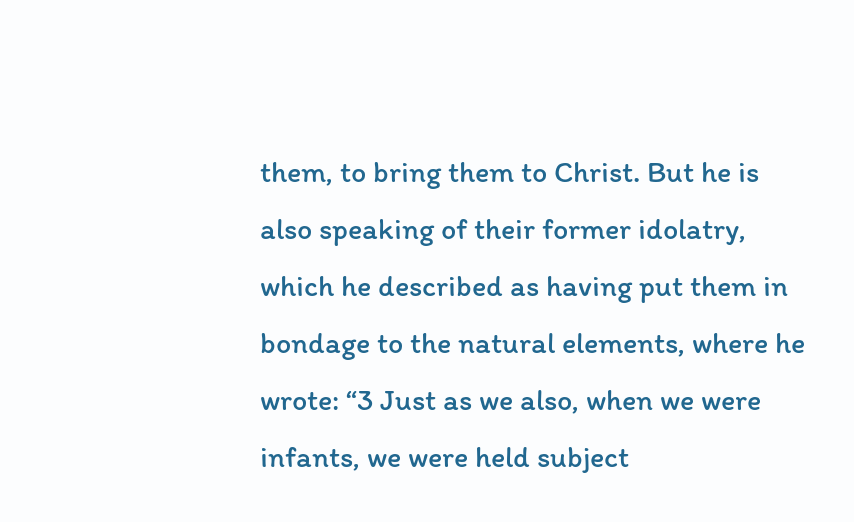them, to bring them to Christ. But he is also speaking of their former idolatry, which he described as having put them in bondage to the natural elements, where he wrote: “3 Just as we also, when we were infants, we were held subject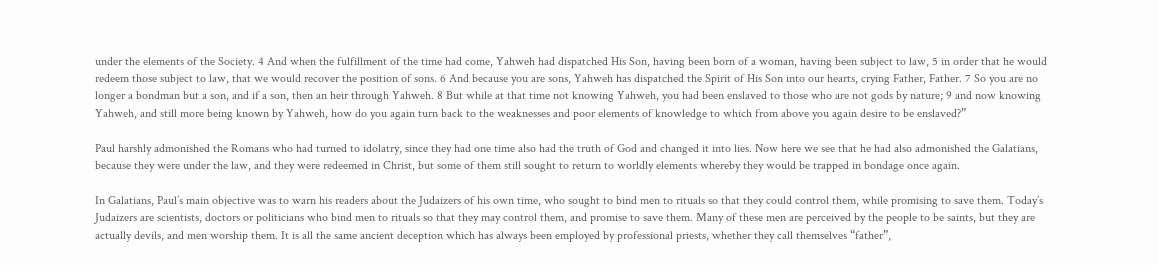under the elements of the Society. 4 And when the fulfillment of the time had come, Yahweh had dispatched His Son, having been born of a woman, having been subject to law, 5 in order that he would redeem those subject to law, that we would recover the position of sons. 6 And because you are sons, Yahweh has dispatched the Spirit of His Son into our hearts, crying Father, Father. 7 So you are no longer a bondman but a son, and if a son, then an heir through Yahweh. 8 But while at that time not knowing Yahweh, you had been enslaved to those who are not gods by nature; 9 and now knowing Yahweh, and still more being known by Yahweh, how do you again turn back to the weaknesses and poor elements of knowledge to which from above you again desire to be enslaved?”

Paul harshly admonished the Romans who had turned to idolatry, since they had one time also had the truth of God and changed it into lies. Now here we see that he had also admonished the Galatians, because they were under the law, and they were redeemed in Christ, but some of them still sought to return to worldly elements whereby they would be trapped in bondage once again.

In Galatians, Paul’s main objective was to warn his readers about the Judaizers of his own time, who sought to bind men to rituals so that they could control them, while promising to save them. Today’s Judaizers are scientists, doctors or politicians who bind men to rituals so that they may control them, and promise to save them. Many of these men are perceived by the people to be saints, but they are actually devils, and men worship them. It is all the same ancient deception which has always been employed by professional priests, whether they call themselves “father”,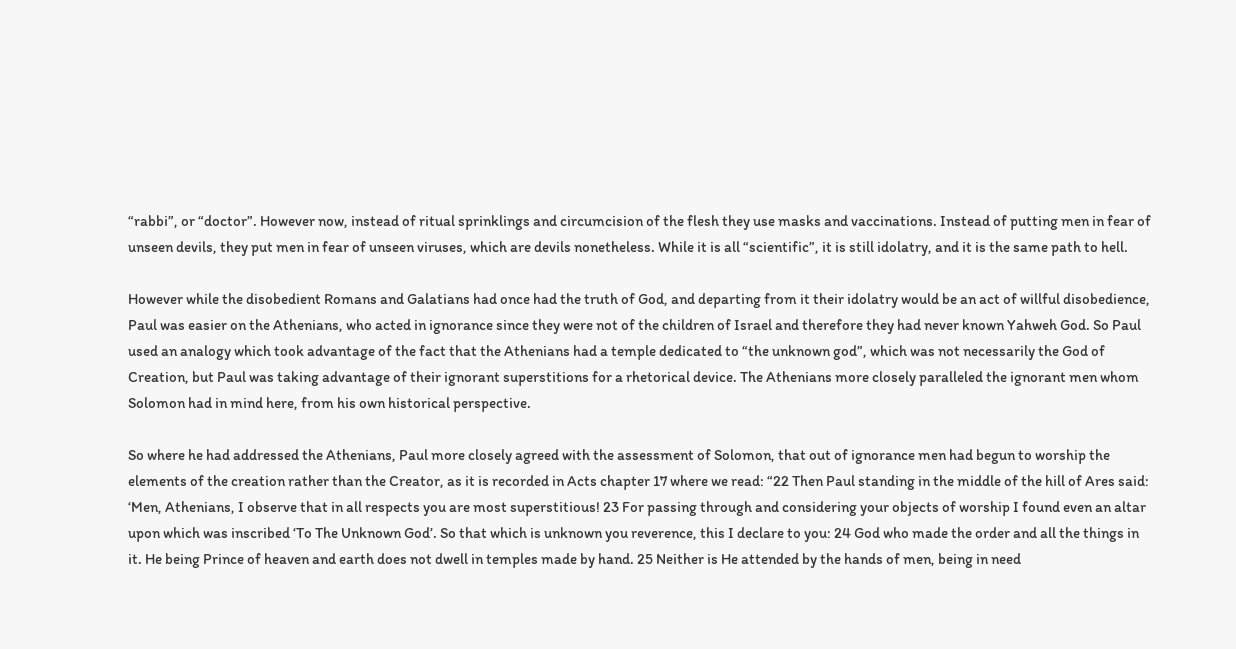“rabbi”, or “doctor”. However now, instead of ritual sprinklings and circumcision of the flesh they use masks and vaccinations. Instead of putting men in fear of unseen devils, they put men in fear of unseen viruses, which are devils nonetheless. While it is all “scientific”, it is still idolatry, and it is the same path to hell.

However while the disobedient Romans and Galatians had once had the truth of God, and departing from it their idolatry would be an act of willful disobedience, Paul was easier on the Athenians, who acted in ignorance since they were not of the children of Israel and therefore they had never known Yahweh God. So Paul used an analogy which took advantage of the fact that the Athenians had a temple dedicated to “the unknown god”, which was not necessarily the God of Creation, but Paul was taking advantage of their ignorant superstitions for a rhetorical device. The Athenians more closely paralleled the ignorant men whom Solomon had in mind here, from his own historical perspective.

So where he had addressed the Athenians, Paul more closely agreed with the assessment of Solomon, that out of ignorance men had begun to worship the elements of the creation rather than the Creator, as it is recorded in Acts chapter 17 where we read: “22 Then Paul standing in the middle of the hill of Ares said: ‘Men, Athenians, I observe that in all respects you are most superstitious! 23 For passing through and considering your objects of worship I found even an altar upon which was inscribed ‘To The Unknown God’. So that which is unknown you reverence, this I declare to you: 24 God who made the order and all the things in it. He being Prince of heaven and earth does not dwell in temples made by hand. 25 Neither is He attended by the hands of men, being in need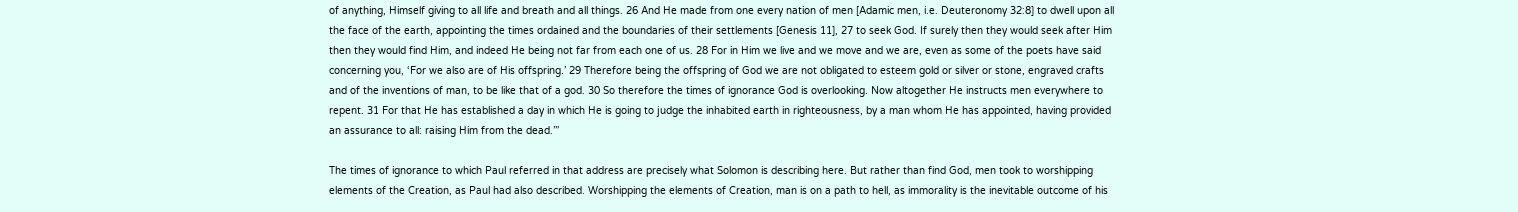of anything, Himself giving to all life and breath and all things. 26 And He made from one every nation of men [Adamic men, i.e. Deuteronomy 32:8] to dwell upon all the face of the earth, appointing the times ordained and the boundaries of their settlements [Genesis 11], 27 to seek God. If surely then they would seek after Him then they would find Him, and indeed He being not far from each one of us. 28 For in Him we live and we move and we are, even as some of the poets have said concerning you, ‘For we also are of His offspring.’ 29 Therefore being the offspring of God we are not obligated to esteem gold or silver or stone, engraved crafts and of the inventions of man, to be like that of a god. 30 So therefore the times of ignorance God is overlooking. Now altogether He instructs men everywhere to repent. 31 For that He has established a day in which He is going to judge the inhabited earth in righteousness, by a man whom He has appointed, having provided an assurance to all: raising Him from the dead.’”

The times of ignorance to which Paul referred in that address are precisely what Solomon is describing here. But rather than find God, men took to worshipping elements of the Creation, as Paul had also described. Worshipping the elements of Creation, man is on a path to hell, as immorality is the inevitable outcome of his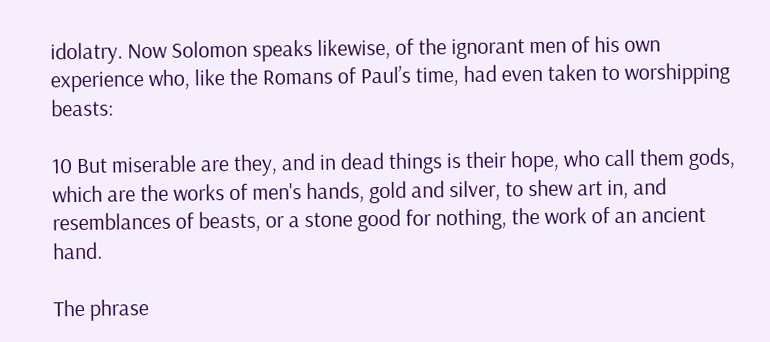idolatry. Now Solomon speaks likewise, of the ignorant men of his own experience who, like the Romans of Paul’s time, had even taken to worshipping beasts:

10 But miserable are they, and in dead things is their hope, who call them gods, which are the works of men's hands, gold and silver, to shew art in, and resemblances of beasts, or a stone good for nothing, the work of an ancient hand.

The phrase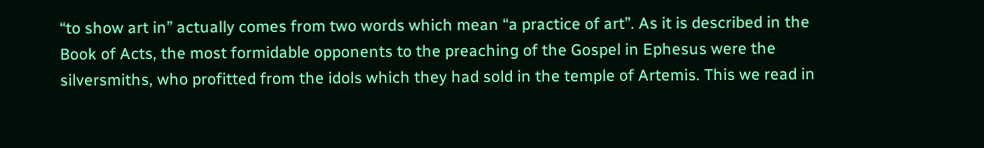“to show art in” actually comes from two words which mean “a practice of art”. As it is described in the Book of Acts, the most formidable opponents to the preaching of the Gospel in Ephesus were the silversmiths, who profitted from the idols which they had sold in the temple of Artemis. This we read in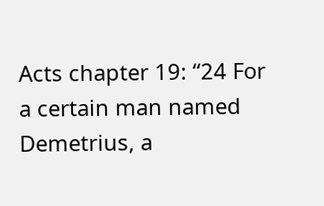Acts chapter 19: “24 For a certain man named Demetrius, a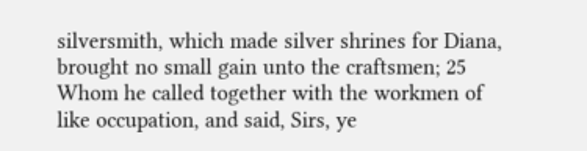silversmith, which made silver shrines for Diana, brought no small gain unto the craftsmen; 25 Whom he called together with the workmen of like occupation, and said, Sirs, ye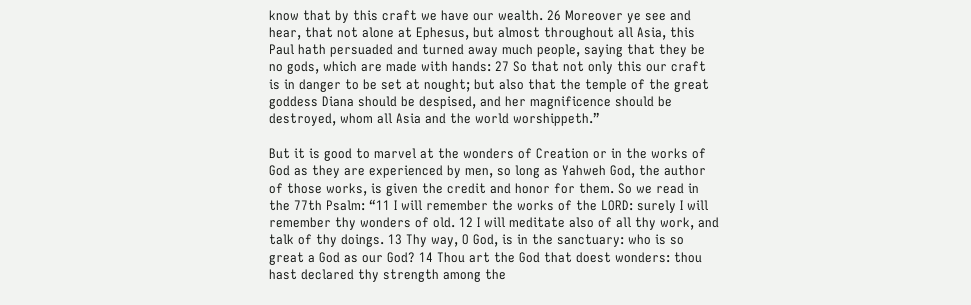know that by this craft we have our wealth. 26 Moreover ye see and hear, that not alone at Ephesus, but almost throughout all Asia, this Paul hath persuaded and turned away much people, saying that they be no gods, which are made with hands: 27 So that not only this our craft is in danger to be set at nought; but also that the temple of the great goddess Diana should be despised, and her magnificence should be destroyed, whom all Asia and the world worshippeth.”

But it is good to marvel at the wonders of Creation or in the works of God as they are experienced by men, so long as Yahweh God, the author of those works, is given the credit and honor for them. So we read in the 77th Psalm: “11 I will remember the works of the LORD: surely I will remember thy wonders of old. 12 I will meditate also of all thy work, and talk of thy doings. 13 Thy way, O God, is in the sanctuary: who is so great a God as our God? 14 Thou art the God that doest wonders: thou hast declared thy strength among the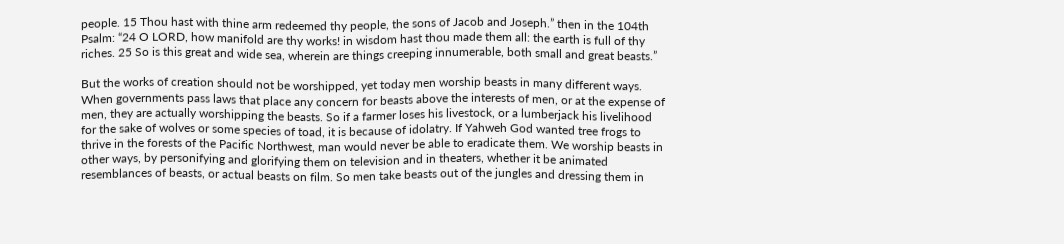people. 15 Thou hast with thine arm redeemed thy people, the sons of Jacob and Joseph.” then in the 104th Psalm: “24 O LORD, how manifold are thy works! in wisdom hast thou made them all: the earth is full of thy riches. 25 So is this great and wide sea, wherein are things creeping innumerable, both small and great beasts.”

But the works of creation should not be worshipped, yet today men worship beasts in many different ways. When governments pass laws that place any concern for beasts above the interests of men, or at the expense of men, they are actually worshipping the beasts. So if a farmer loses his livestock, or a lumberjack his livelihood for the sake of wolves or some species of toad, it is because of idolatry. If Yahweh God wanted tree frogs to thrive in the forests of the Pacific Northwest, man would never be able to eradicate them. We worship beasts in other ways, by personifying and glorifying them on television and in theaters, whether it be animated resemblances of beasts, or actual beasts on film. So men take beasts out of the jungles and dressing them in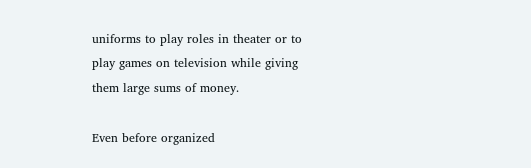uniforms to play roles in theater or to play games on television while giving them large sums of money.

Even before organized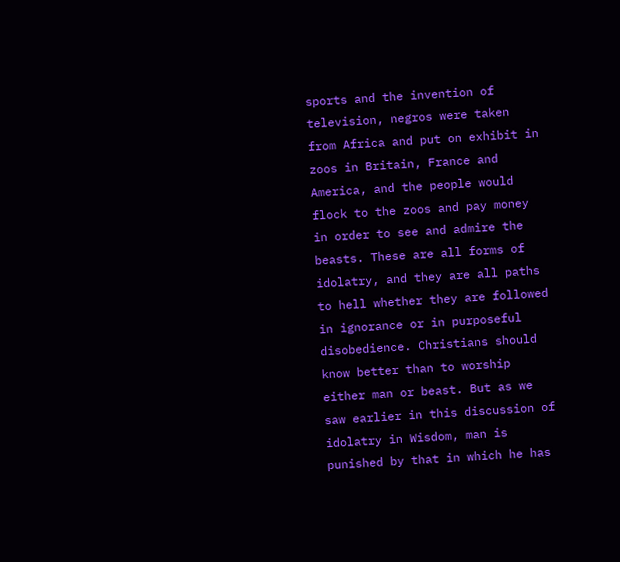sports and the invention of television, negros were taken from Africa and put on exhibit in zoos in Britain, France and America, and the people would flock to the zoos and pay money in order to see and admire the beasts. These are all forms of idolatry, and they are all paths to hell whether they are followed in ignorance or in purposeful disobedience. Christians should know better than to worship either man or beast. But as we saw earlier in this discussion of idolatry in Wisdom, man is punished by that in which he has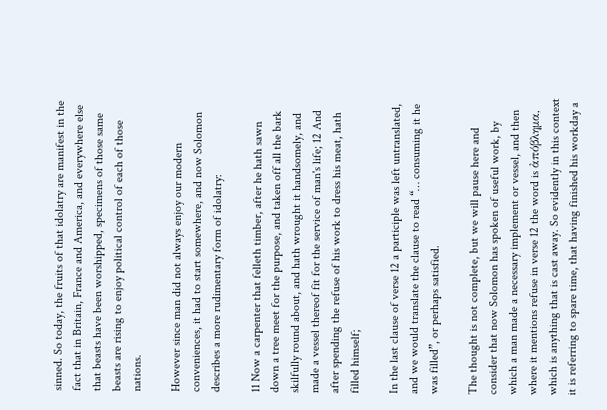sinned. So today, the fruits of that idolatry are manifest in the fact that in Britain, France and America, and everywhere else that beasts have been worshipped, specimens of those same beasts are rising to enjoy political control of each of those nations.

However since man did not always enjoy our modern conveniences, it had to start somewhere, and now Solomon describes a more rudimentary form of idolatry:

11 Now a carpenter that felleth timber, after he hath sawn down a tree meet for the purpose, and taken off all the bark skilfully round about, and hath wrought it handsomely, and made a vessel thereof fit for the service of man's life; 12 And after spending the refuse of his work to dress his meat, hath filled himself;

In the last clause of verse 12 a participle was left untranslated, and we would translate the clause to read “… consuming it he was filled”, or perhaps satisfied.

The thought is not complete, but we will pause here and consider that now Solomon has spoken of useful work, by which a man made a necessary implement or vessel, and then where it mentions refuse in verse 12 the word is ἀπόβλημα, which is anything that is cast away. So evidently in this context it is referring to spare time, that having finished his workday a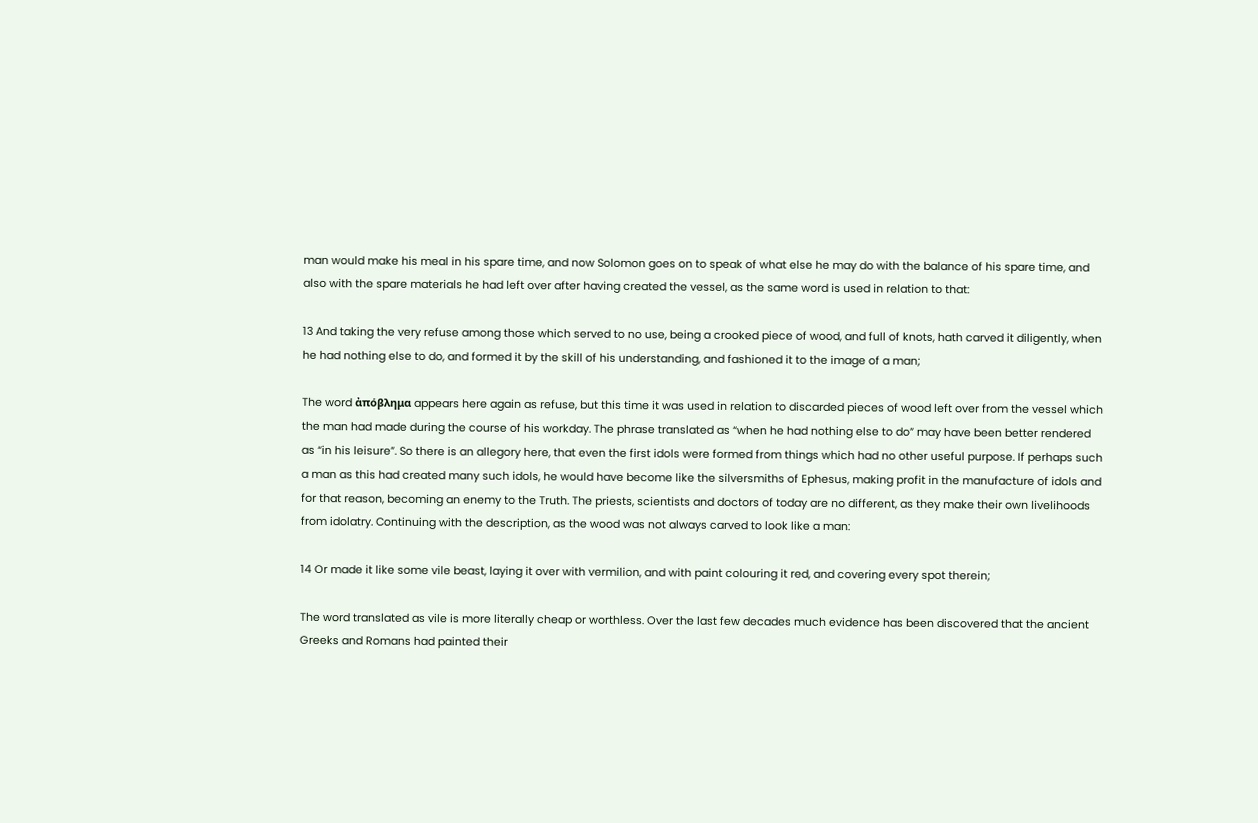man would make his meal in his spare time, and now Solomon goes on to speak of what else he may do with the balance of his spare time, and also with the spare materials he had left over after having created the vessel, as the same word is used in relation to that:

13 And taking the very refuse among those which served to no use, being a crooked piece of wood, and full of knots, hath carved it diligently, when he had nothing else to do, and formed it by the skill of his understanding, and fashioned it to the image of a man;

The word ἀπόβλημα appears here again as refuse, but this time it was used in relation to discarded pieces of wood left over from the vessel which the man had made during the course of his workday. The phrase translated as “when he had nothing else to do” may have been better rendered as “in his leisure”. So there is an allegory here, that even the first idols were formed from things which had no other useful purpose. If perhaps such a man as this had created many such idols, he would have become like the silversmiths of Ephesus, making profit in the manufacture of idols and for that reason, becoming an enemy to the Truth. The priests, scientists and doctors of today are no different, as they make their own livelihoods from idolatry. Continuing with the description, as the wood was not always carved to look like a man:

14 Or made it like some vile beast, laying it over with vermilion, and with paint colouring it red, and covering every spot therein;

The word translated as vile is more literally cheap or worthless. Over the last few decades much evidence has been discovered that the ancient Greeks and Romans had painted their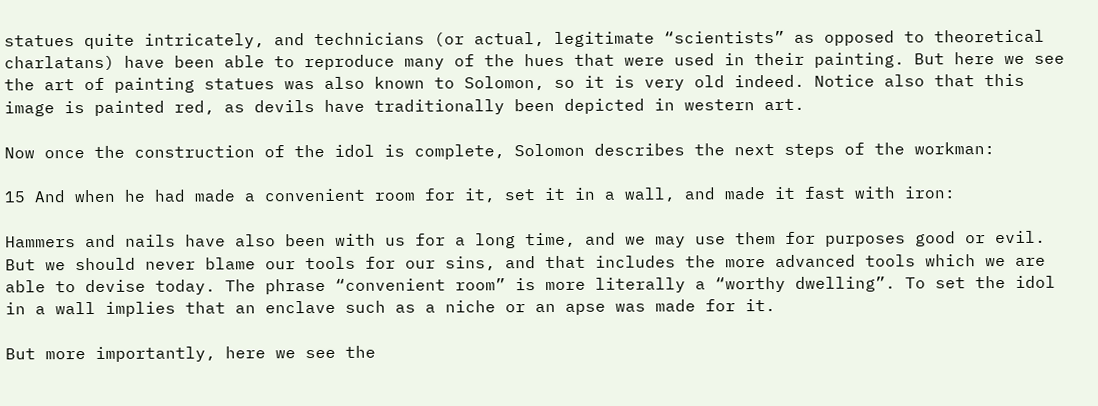statues quite intricately, and technicians (or actual, legitimate “scientists” as opposed to theoretical charlatans) have been able to reproduce many of the hues that were used in their painting. But here we see the art of painting statues was also known to Solomon, so it is very old indeed. Notice also that this image is painted red, as devils have traditionally been depicted in western art.

Now once the construction of the idol is complete, Solomon describes the next steps of the workman:

15 And when he had made a convenient room for it, set it in a wall, and made it fast with iron:

Hammers and nails have also been with us for a long time, and we may use them for purposes good or evil. But we should never blame our tools for our sins, and that includes the more advanced tools which we are able to devise today. The phrase “convenient room” is more literally a “worthy dwelling”. To set the idol in a wall implies that an enclave such as a niche or an apse was made for it.

But more importantly, here we see the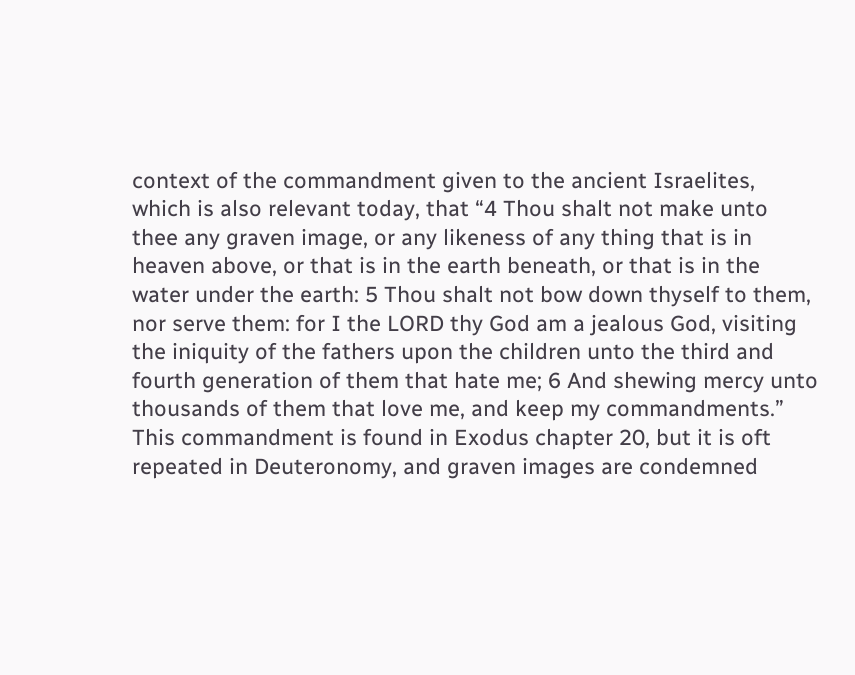context of the commandment given to the ancient Israelites, which is also relevant today, that “4 Thou shalt not make unto thee any graven image, or any likeness of any thing that is in heaven above, or that is in the earth beneath, or that is in the water under the earth: 5 Thou shalt not bow down thyself to them, nor serve them: for I the LORD thy God am a jealous God, visiting the iniquity of the fathers upon the children unto the third and fourth generation of them that hate me; 6 And shewing mercy unto thousands of them that love me, and keep my commandments.” This commandment is found in Exodus chapter 20, but it is oft repeated in Deuteronomy, and graven images are condemned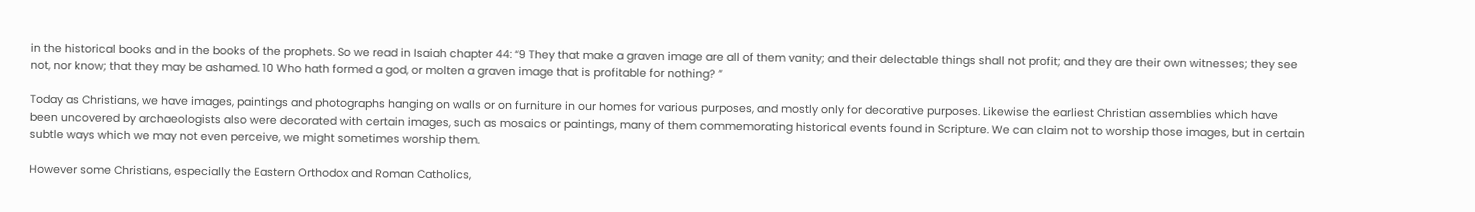in the historical books and in the books of the prophets. So we read in Isaiah chapter 44: “9 They that make a graven image are all of them vanity; and their delectable things shall not profit; and they are their own witnesses; they see not, nor know; that they may be ashamed. 10 Who hath formed a god, or molten a graven image that is profitable for nothing? ”

Today as Christians, we have images, paintings and photographs hanging on walls or on furniture in our homes for various purposes, and mostly only for decorative purposes. Likewise the earliest Christian assemblies which have been uncovered by archaeologists also were decorated with certain images, such as mosaics or paintings, many of them commemorating historical events found in Scripture. We can claim not to worship those images, but in certain subtle ways which we may not even perceive, we might sometimes worship them.

However some Christians, especially the Eastern Orthodox and Roman Catholics,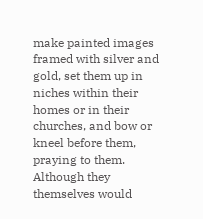make painted images framed with silver and gold, set them up in niches within their homes or in their churches, and bow or kneel before them, praying to them. Although they themselves would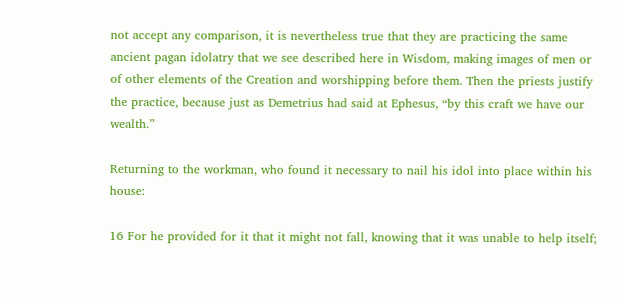not accept any comparison, it is nevertheless true that they are practicing the same ancient pagan idolatry that we see described here in Wisdom, making images of men or of other elements of the Creation and worshipping before them. Then the priests justify the practice, because just as Demetrius had said at Ephesus, “by this craft we have our wealth.”

Returning to the workman, who found it necessary to nail his idol into place within his house:

16 For he provided for it that it might not fall, knowing that it was unable to help itself;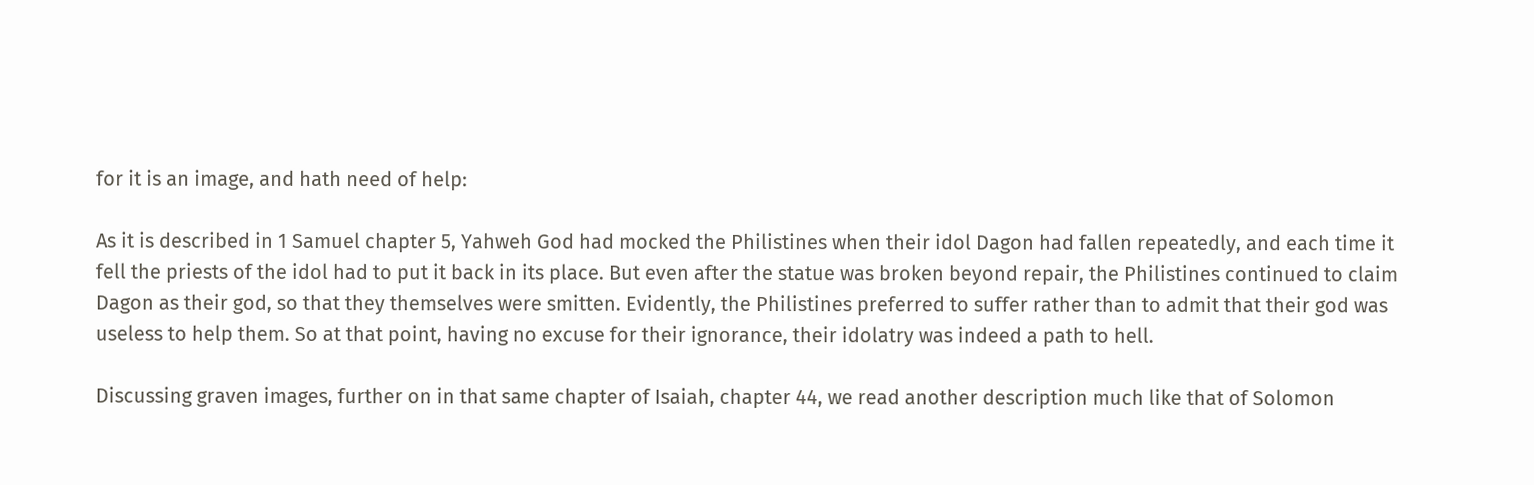for it is an image, and hath need of help:

As it is described in 1 Samuel chapter 5, Yahweh God had mocked the Philistines when their idol Dagon had fallen repeatedly, and each time it fell the priests of the idol had to put it back in its place. But even after the statue was broken beyond repair, the Philistines continued to claim Dagon as their god, so that they themselves were smitten. Evidently, the Philistines preferred to suffer rather than to admit that their god was useless to help them. So at that point, having no excuse for their ignorance, their idolatry was indeed a path to hell.

Discussing graven images, further on in that same chapter of Isaiah, chapter 44, we read another description much like that of Solomon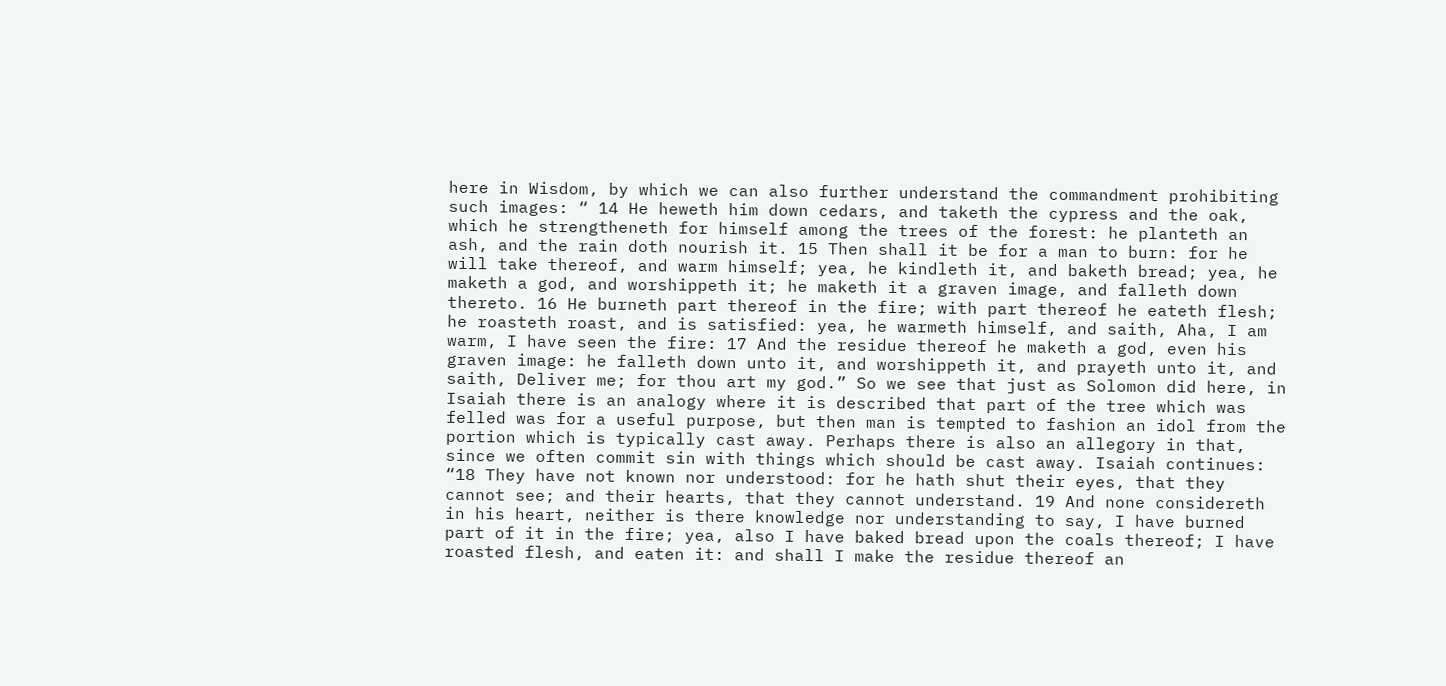here in Wisdom, by which we can also further understand the commandment prohibiting such images: “ 14 He heweth him down cedars, and taketh the cypress and the oak, which he strengtheneth for himself among the trees of the forest: he planteth an ash, and the rain doth nourish it. 15 Then shall it be for a man to burn: for he will take thereof, and warm himself; yea, he kindleth it, and baketh bread; yea, he maketh a god, and worshippeth it; he maketh it a graven image, and falleth down thereto. 16 He burneth part thereof in the fire; with part thereof he eateth flesh; he roasteth roast, and is satisfied: yea, he warmeth himself, and saith, Aha, I am warm, I have seen the fire: 17 And the residue thereof he maketh a god, even his graven image: he falleth down unto it, and worshippeth it, and prayeth unto it, and saith, Deliver me; for thou art my god.” So we see that just as Solomon did here, in Isaiah there is an analogy where it is described that part of the tree which was felled was for a useful purpose, but then man is tempted to fashion an idol from the portion which is typically cast away. Perhaps there is also an allegory in that, since we often commit sin with things which should be cast away. Isaiah continues: “18 They have not known nor understood: for he hath shut their eyes, that they cannot see; and their hearts, that they cannot understand. 19 And none considereth in his heart, neither is there knowledge nor understanding to say, I have burned part of it in the fire; yea, also I have baked bread upon the coals thereof; I have roasted flesh, and eaten it: and shall I make the residue thereof an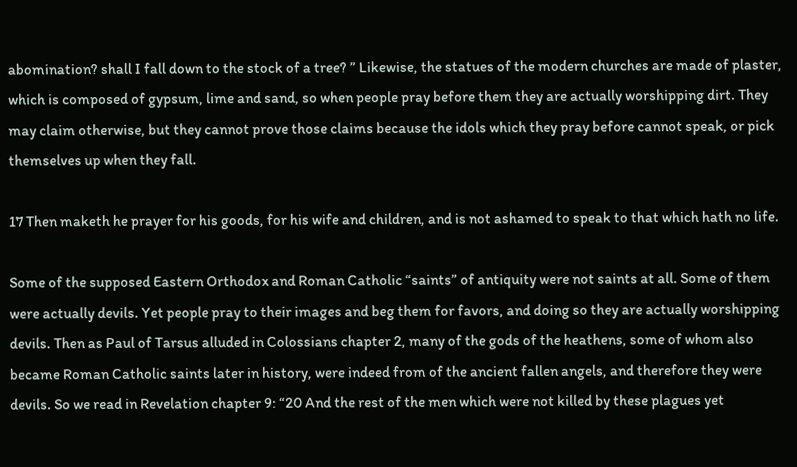abomination? shall I fall down to the stock of a tree? ” Likewise, the statues of the modern churches are made of plaster, which is composed of gypsum, lime and sand, so when people pray before them they are actually worshipping dirt. They may claim otherwise, but they cannot prove those claims because the idols which they pray before cannot speak, or pick themselves up when they fall.

17 Then maketh he prayer for his goods, for his wife and children, and is not ashamed to speak to that which hath no life.

Some of the supposed Eastern Orthodox and Roman Catholic “saints” of antiquity were not saints at all. Some of them were actually devils. Yet people pray to their images and beg them for favors, and doing so they are actually worshipping devils. Then as Paul of Tarsus alluded in Colossians chapter 2, many of the gods of the heathens, some of whom also became Roman Catholic saints later in history, were indeed from of the ancient fallen angels, and therefore they were devils. So we read in Revelation chapter 9: “20 And the rest of the men which were not killed by these plagues yet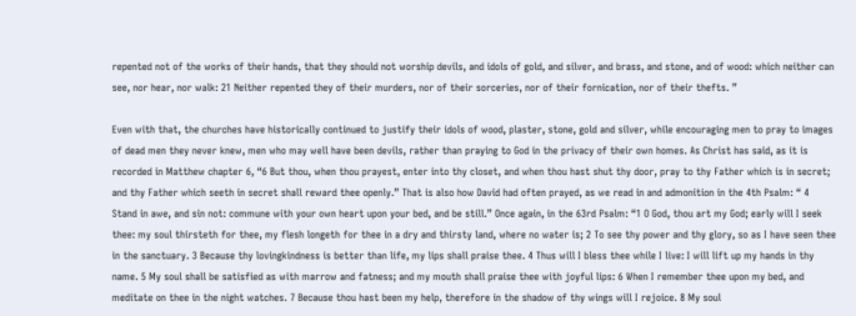repented not of the works of their hands, that they should not worship devils, and idols of gold, and silver, and brass, and stone, and of wood: which neither can see, nor hear, nor walk: 21 Neither repented they of their murders, nor of their sorceries, nor of their fornication, nor of their thefts. ”

Even with that, the churches have historically continued to justify their idols of wood, plaster, stone, gold and silver, while encouraging men to pray to images of dead men they never knew, men who may well have been devils, rather than praying to God in the privacy of their own homes. As Christ has said, as it is recorded in Matthew chapter 6, “6 But thou, when thou prayest, enter into thy closet, and when thou hast shut thy door, pray to thy Father which is in secret; and thy Father which seeth in secret shall reward thee openly.” That is also how David had often prayed, as we read in and admonition in the 4th Psalm: “ 4 Stand in awe, and sin not: commune with your own heart upon your bed, and be still.” Once again, in the 63rd Psalm: “1 O God, thou art my God; early will I seek thee: my soul thirsteth for thee, my flesh longeth for thee in a dry and thirsty land, where no water is; 2 To see thy power and thy glory, so as I have seen thee in the sanctuary. 3 Because thy lovingkindness is better than life, my lips shall praise thee. 4 Thus will I bless thee while I live: I will lift up my hands in thy name. 5 My soul shall be satisfied as with marrow and fatness; and my mouth shall praise thee with joyful lips: 6 When I remember thee upon my bed, and meditate on thee in the night watches. 7 Because thou hast been my help, therefore in the shadow of thy wings will I rejoice. 8 My soul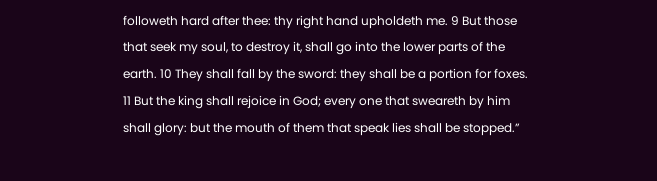followeth hard after thee: thy right hand upholdeth me. 9 But those that seek my soul, to destroy it, shall go into the lower parts of the earth. 10 They shall fall by the sword: they shall be a portion for foxes. 11 But the king shall rejoice in God; every one that sweareth by him shall glory: but the mouth of them that speak lies shall be stopped.”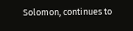Solomon, continues to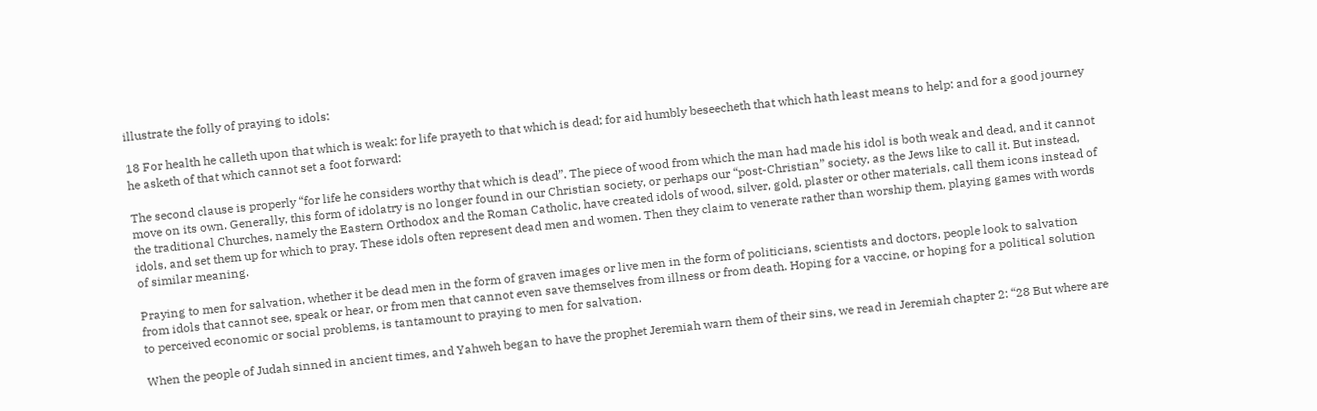illustrate the folly of praying to idols:

18 For health he calleth upon that which is weak: for life prayeth to that which is dead; for aid humbly beseecheth that which hath least means to help: and for a good journey he asketh of that which cannot set a foot forward:

The second clause is properly “for life he considers worthy that which is dead”. The piece of wood from which the man had made his idol is both weak and dead, and it cannot move on its own. Generally, this form of idolatry is no longer found in our Christian society, or perhaps our “post-Christian” society, as the Jews like to call it. But instead, the traditional Churches, namely the Eastern Orthodox and the Roman Catholic, have created idols of wood, silver, gold, plaster or other materials, call them icons instead of idols, and set them up for which to pray. These idols often represent dead men and women. Then they claim to venerate rather than worship them, playing games with words of similar meaning.

Praying to men for salvation, whether it be dead men in the form of graven images or live men in the form of politicians, scientists and doctors, people look to salvation from idols that cannot see, speak or hear, or from men that cannot even save themselves from illness or from death. Hoping for a vaccine, or hoping for a political solution to perceived economic or social problems, is tantamount to praying to men for salvation.

When the people of Judah sinned in ancient times, and Yahweh began to have the prophet Jeremiah warn them of their sins, we read in Jeremiah chapter 2: “28 But where are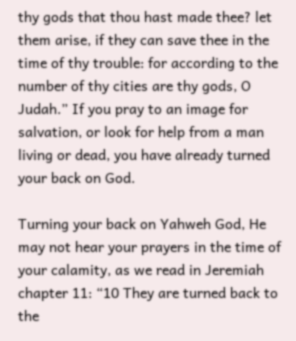thy gods that thou hast made thee? let them arise, if they can save thee in the time of thy trouble: for according to the number of thy cities are thy gods, O Judah.” If you pray to an image for salvation, or look for help from a man living or dead, you have already turned your back on God.

Turning your back on Yahweh God, He may not hear your prayers in the time of your calamity, as we read in Jeremiah chapter 11: “10 They are turned back to the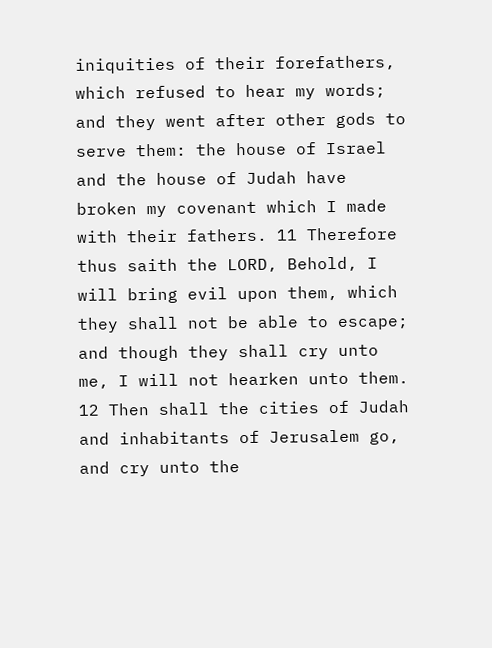iniquities of their forefathers, which refused to hear my words; and they went after other gods to serve them: the house of Israel and the house of Judah have broken my covenant which I made with their fathers. 11 Therefore thus saith the LORD, Behold, I will bring evil upon them, which they shall not be able to escape; and though they shall cry unto me, I will not hearken unto them. 12 Then shall the cities of Judah and inhabitants of Jerusalem go, and cry unto the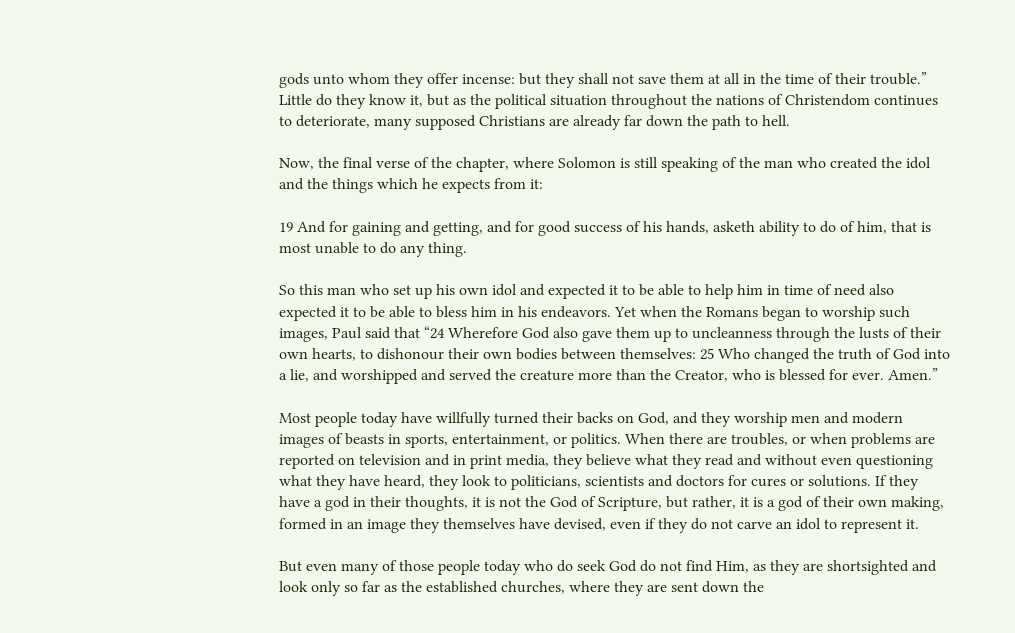gods unto whom they offer incense: but they shall not save them at all in the time of their trouble.” Little do they know it, but as the political situation throughout the nations of Christendom continues to deteriorate, many supposed Christians are already far down the path to hell.

Now, the final verse of the chapter, where Solomon is still speaking of the man who created the idol and the things which he expects from it:

19 And for gaining and getting, and for good success of his hands, asketh ability to do of him, that is most unable to do any thing.

So this man who set up his own idol and expected it to be able to help him in time of need also expected it to be able to bless him in his endeavors. Yet when the Romans began to worship such images, Paul said that “24 Wherefore God also gave them up to uncleanness through the lusts of their own hearts, to dishonour their own bodies between themselves: 25 Who changed the truth of God into a lie, and worshipped and served the creature more than the Creator, who is blessed for ever. Amen.”

Most people today have willfully turned their backs on God, and they worship men and modern images of beasts in sports, entertainment, or politics. When there are troubles, or when problems are reported on television and in print media, they believe what they read and without even questioning what they have heard, they look to politicians, scientists and doctors for cures or solutions. If they have a god in their thoughts, it is not the God of Scripture, but rather, it is a god of their own making, formed in an image they themselves have devised, even if they do not carve an idol to represent it.

But even many of those people today who do seek God do not find Him, as they are shortsighted and look only so far as the established churches, where they are sent down the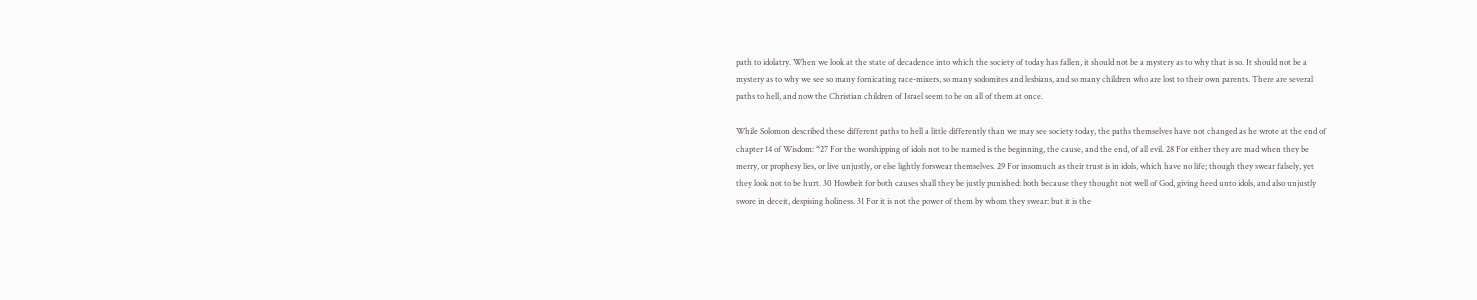path to idolatry. When we look at the state of decadence into which the society of today has fallen, it should not be a mystery as to why that is so. It should not be a mystery as to why we see so many fornicating race-mixers, so many sodomites and lesbians, and so many children who are lost to their own parents. There are several paths to hell, and now the Christian children of Israel seem to be on all of them at once.

While Solomon described these different paths to hell a little differently than we may see society today, the paths themselves have not changed as he wrote at the end of chapter 14 of Wisdom: “27 For the worshipping of idols not to be named is the beginning, the cause, and the end, of all evil. 28 For either they are mad when they be merry, or prophesy lies, or live unjustly, or else lightly forswear themselves. 29 For insomuch as their trust is in idols, which have no life; though they swear falsely, yet they look not to be hurt. 30 Howbeit for both causes shall they be justly punished: both because they thought not well of God, giving heed unto idols, and also unjustly swore in deceit, despising holiness. 31 For it is not the power of them by whom they swear: but it is the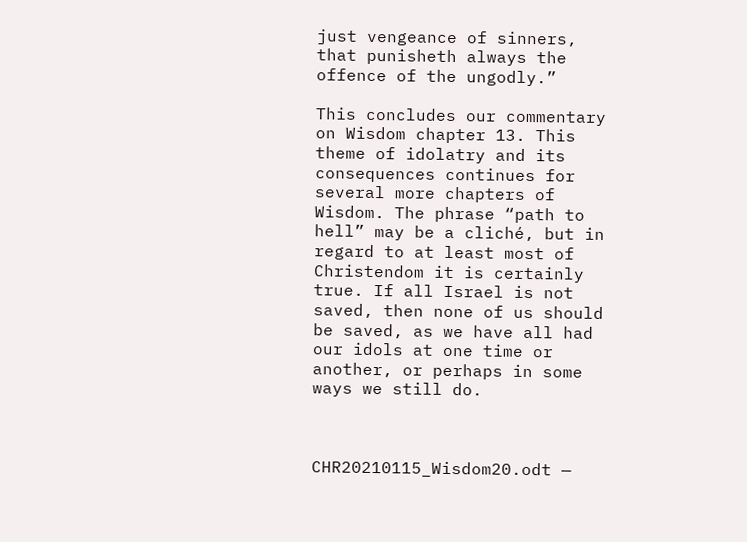just vengeance of sinners, that punisheth always the offence of the ungodly.”

This concludes our commentary on Wisdom chapter 13. This theme of idolatry and its consequences continues for several more chapters of Wisdom. The phrase “path to hell” may be a cliché, but in regard to at least most of Christendom it is certainly true. If all Israel is not saved, then none of us should be saved, as we have all had our idols at one time or another, or perhaps in some ways we still do.



CHR20210115_Wisdom20.odt —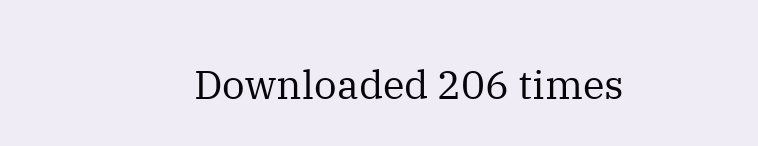Downloaded 206 times